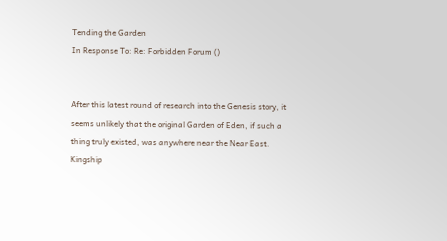Tending the Garden
In Response To: Re: Forbidden Forum ()


After this latest round of research into the Genesis story, it seems unlikely that the original Garden of Eden, if such a thing truly existed, was anywhere near the Near East. Kingship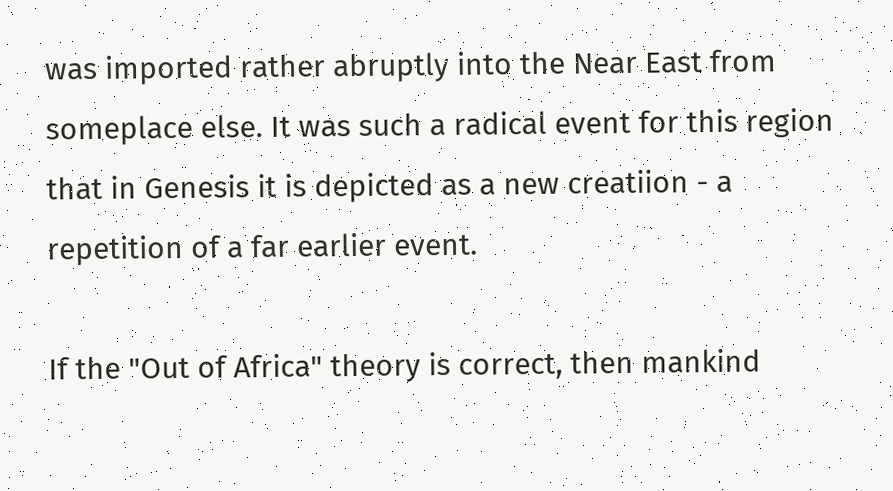was imported rather abruptly into the Near East from someplace else. It was such a radical event for this region that in Genesis it is depicted as a new creatiion - a repetition of a far earlier event.

If the "Out of Africa" theory is correct, then mankind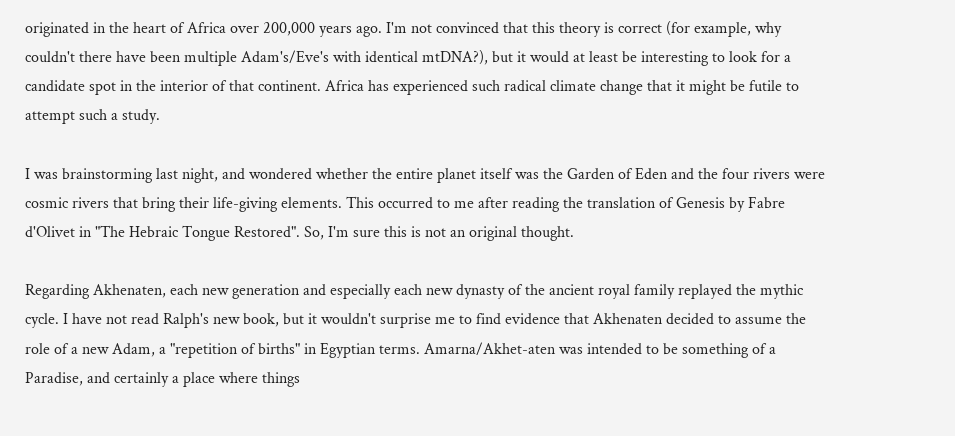originated in the heart of Africa over 200,000 years ago. I'm not convinced that this theory is correct (for example, why couldn't there have been multiple Adam's/Eve's with identical mtDNA?), but it would at least be interesting to look for a candidate spot in the interior of that continent. Africa has experienced such radical climate change that it might be futile to attempt such a study.

I was brainstorming last night, and wondered whether the entire planet itself was the Garden of Eden and the four rivers were cosmic rivers that bring their life-giving elements. This occurred to me after reading the translation of Genesis by Fabre d'Olivet in "The Hebraic Tongue Restored". So, I'm sure this is not an original thought.

Regarding Akhenaten, each new generation and especially each new dynasty of the ancient royal family replayed the mythic cycle. I have not read Ralph's new book, but it wouldn't surprise me to find evidence that Akhenaten decided to assume the role of a new Adam, a "repetition of births" in Egyptian terms. Amarna/Akhet-aten was intended to be something of a Paradise, and certainly a place where things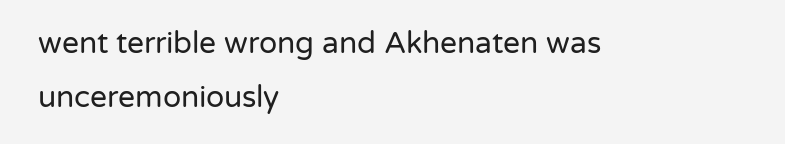went terrible wrong and Akhenaten was unceremoniously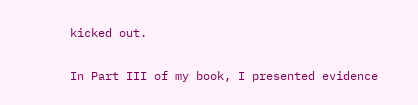kicked out.

In Part III of my book, I presented evidence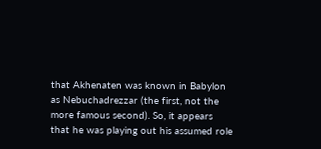that Akhenaten was known in Babylon as Nebuchadrezzar (the first, not the more famous second). So, it appears that he was playing out his assumed role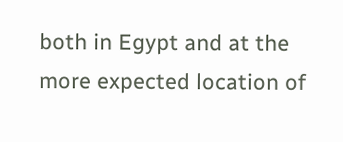both in Egypt and at the more expected location of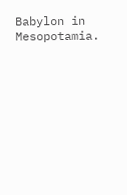Babylon in Mesopotamia.